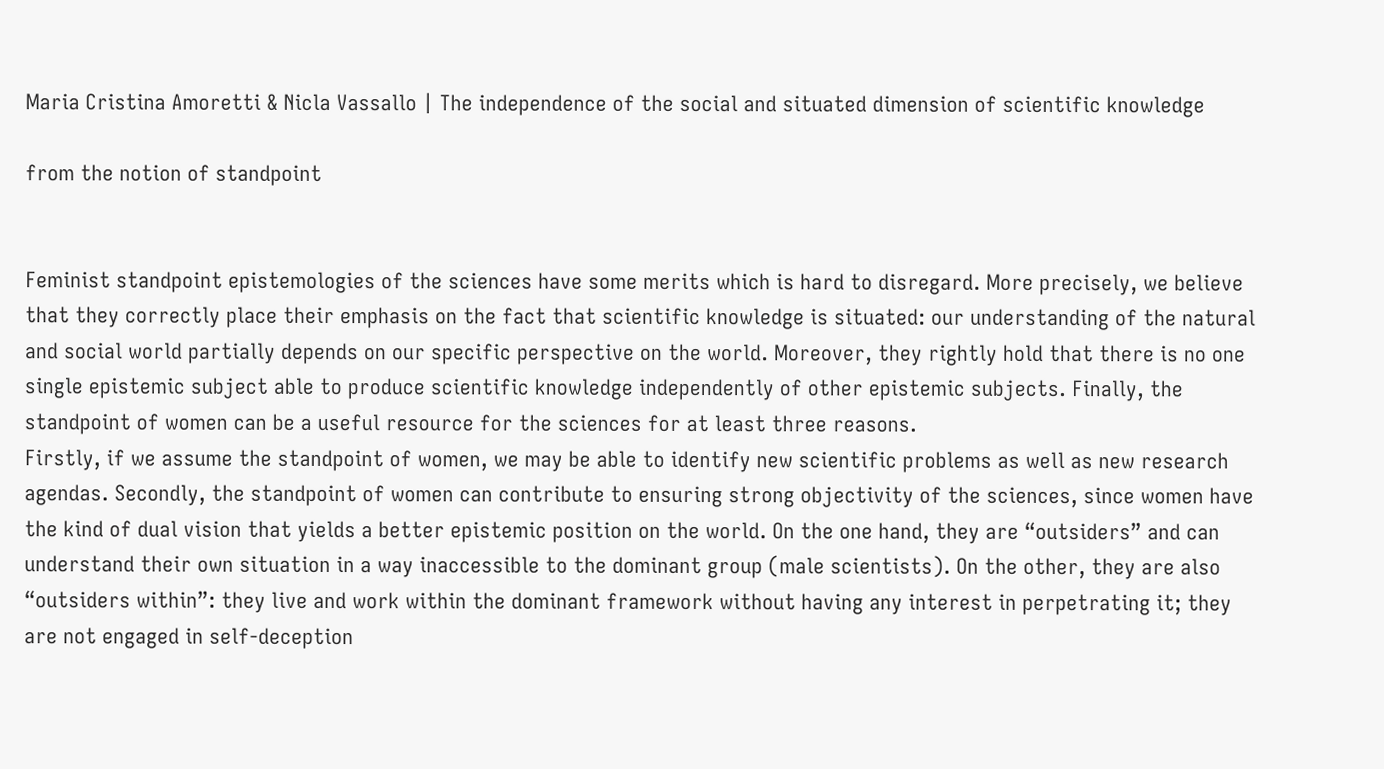Maria Cristina Amoretti & Nicla Vassallo | The independence of the social and situated dimension of scientific knowledge

from the notion of standpoint


Feminist standpoint epistemologies of the sciences have some merits which is hard to disregard. More precisely, we believe that they correctly place their emphasis on the fact that scientific knowledge is situated: our understanding of the natural and social world partially depends on our specific perspective on the world. Moreover, they rightly hold that there is no one single epistemic subject able to produce scientific knowledge independently of other epistemic subjects. Finally, the standpoint of women can be a useful resource for the sciences for at least three reasons.
Firstly, if we assume the standpoint of women, we may be able to identify new scientific problems as well as new research agendas. Secondly, the standpoint of women can contribute to ensuring strong objectivity of the sciences, since women have the kind of dual vision that yields a better epistemic position on the world. On the one hand, they are “outsiders” and can understand their own situation in a way inaccessible to the dominant group (male scientists). On the other, they are also “outsiders within”: they live and work within the dominant framework without having any interest in perpetrating it; they are not engaged in self-deception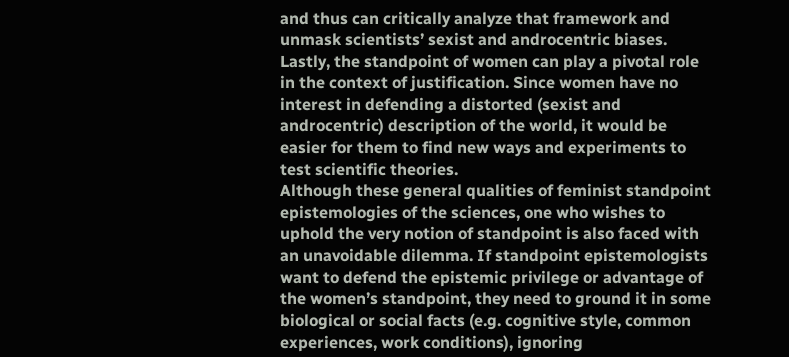and thus can critically analyze that framework and unmask scientists’ sexist and androcentric biases. Lastly, the standpoint of women can play a pivotal role in the context of justification. Since women have no interest in defending a distorted (sexist and androcentric) description of the world, it would be easier for them to find new ways and experiments to test scientific theories.
Although these general qualities of feminist standpoint epistemologies of the sciences, one who wishes to uphold the very notion of standpoint is also faced with an unavoidable dilemma. If standpoint epistemologists want to defend the epistemic privilege or advantage of the women’s standpoint, they need to ground it in some biological or social facts (e.g. cognitive style, common experiences, work conditions), ignoring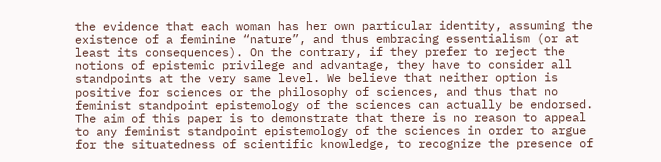the evidence that each woman has her own particular identity, assuming the existence of a feminine “nature”, and thus embracing essentialism (or at least its consequences). On the contrary, if they prefer to reject the notions of epistemic privilege and advantage, they have to consider all standpoints at the very same level. We believe that neither option is positive for sciences or the philosophy of sciences, and thus that no feminist standpoint epistemology of the sciences can actually be endorsed.
The aim of this paper is to demonstrate that there is no reason to appeal to any feminist standpoint epistemology of the sciences in order to argue for the situatedness of scientific knowledge, to recognize the presence of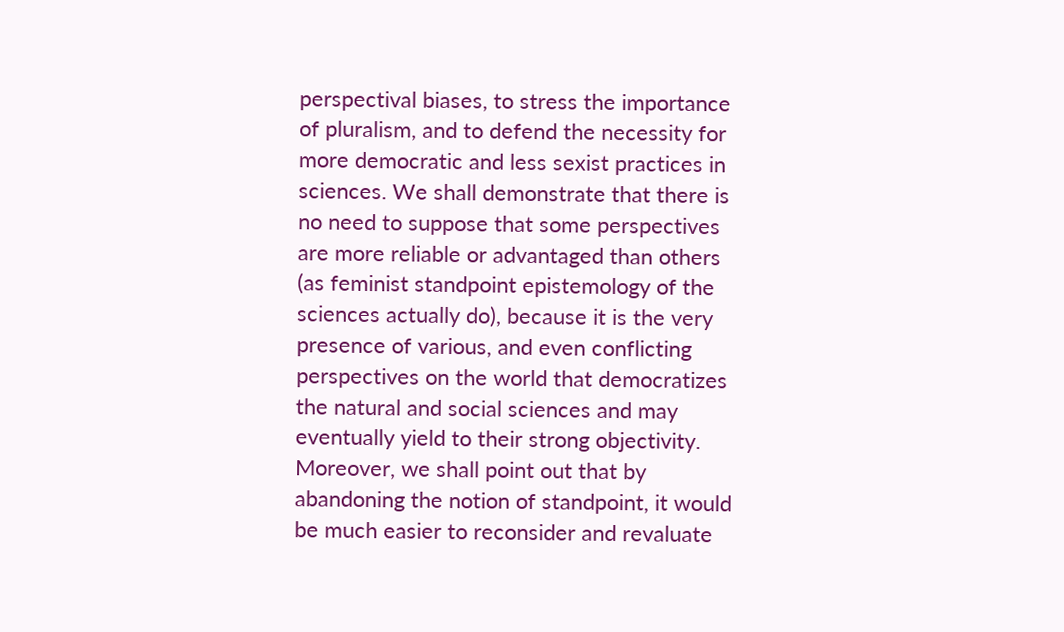perspectival biases, to stress the importance of pluralism, and to defend the necessity for more democratic and less sexist practices in sciences. We shall demonstrate that there is no need to suppose that some perspectives are more reliable or advantaged than others (as feminist standpoint epistemology of the sciences actually do), because it is the very presence of various, and even conflicting perspectives on the world that democratizes the natural and social sciences and may eventually yield to their strong objectivity. Moreover, we shall point out that by abandoning the notion of standpoint, it would be much easier to reconsider and revaluate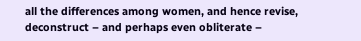all the differences among women, and hence revise, deconstruct – and perhaps even obliterate –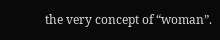the very concept of “woman”.